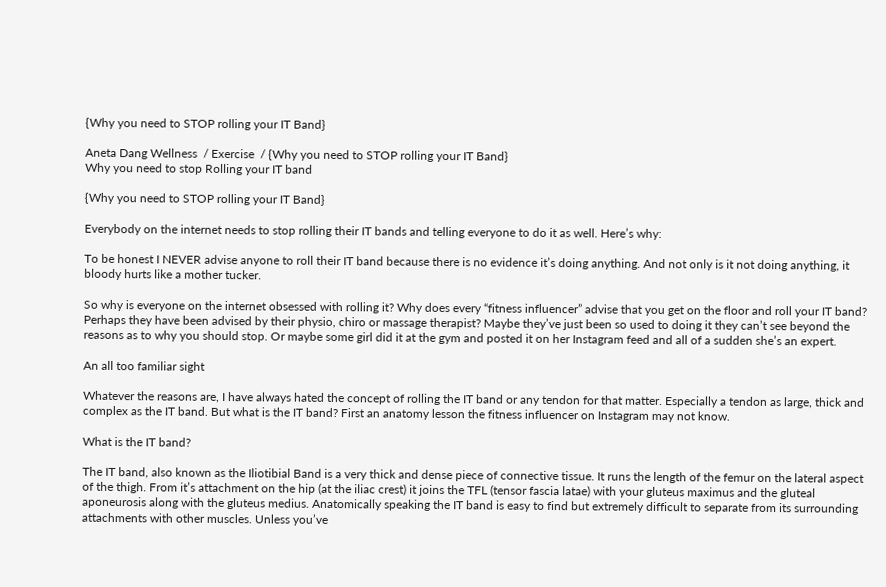{Why you need to STOP rolling your IT Band}

Aneta Dang Wellness  / Exercise  / {Why you need to STOP rolling your IT Band}
Why you need to stop Rolling your IT band

{Why you need to STOP rolling your IT Band}

Everybody on the internet needs to stop rolling their IT bands and telling everyone to do it as well. Here’s why:

To be honest I NEVER advise anyone to roll their IT band because there is no evidence it’s doing anything. And not only is it not doing anything, it bloody hurts like a mother tucker.

So why is everyone on the internet obsessed with rolling it? Why does every “fitness influencer” advise that you get on the floor and roll your IT band? Perhaps they have been advised by their physio, chiro or massage therapist? Maybe they’ve just been so used to doing it they can’t see beyond the reasons as to why you should stop. Or maybe some girl did it at the gym and posted it on her Instagram feed and all of a sudden she’s an expert.

An all too familiar sight

Whatever the reasons are, I have always hated the concept of rolling the IT band or any tendon for that matter. Especially a tendon as large, thick and complex as the IT band. But what is the IT band? First an anatomy lesson the fitness influencer on Instagram may not know.

What is the IT band?

The IT band, also known as the Iliotibial Band is a very thick and dense piece of connective tissue. It runs the length of the femur on the lateral aspect of the thigh. From it’s attachment on the hip (at the iliac crest) it joins the TFL (tensor fascia latae) with your gluteus maximus and the gluteal aponeurosis along with the gluteus medius. Anatomically speaking the IT band is easy to find but extremely difficult to separate from its surrounding attachments with other muscles. Unless you’ve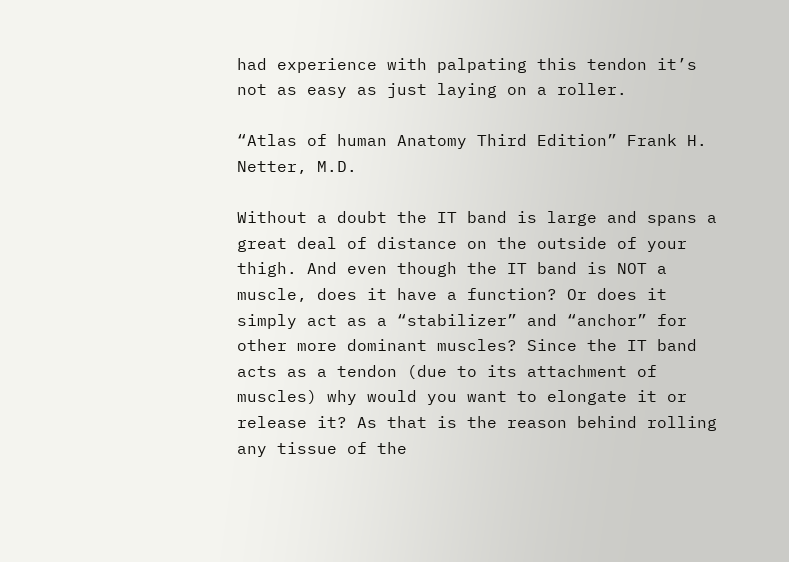had experience with palpating this tendon it’s not as easy as just laying on a roller.

“Atlas of human Anatomy Third Edition” Frank H. Netter, M.D.

Without a doubt the IT band is large and spans a great deal of distance on the outside of your thigh. And even though the IT band is NOT a muscle, does it have a function? Or does it simply act as a “stabilizer” and “anchor” for other more dominant muscles? Since the IT band acts as a tendon (due to its attachment of muscles) why would you want to elongate it or release it? As that is the reason behind rolling any tissue of the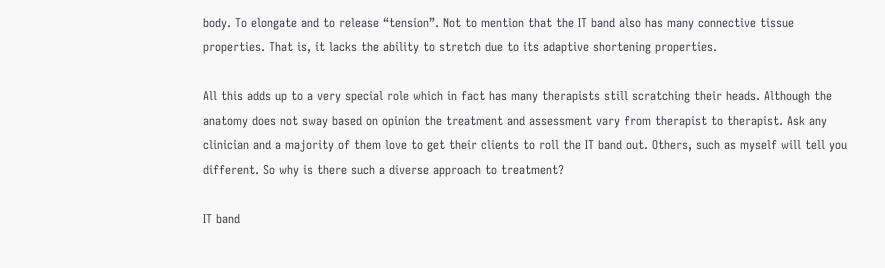body. To elongate and to release “tension”. Not to mention that the IT band also has many connective tissue properties. That is, it lacks the ability to stretch due to its adaptive shortening properties.

All this adds up to a very special role which in fact has many therapists still scratching their heads. Although the anatomy does not sway based on opinion the treatment and assessment vary from therapist to therapist. Ask any clinician and a majority of them love to get their clients to roll the IT band out. Others, such as myself will tell you different. So why is there such a diverse approach to treatment?

IT band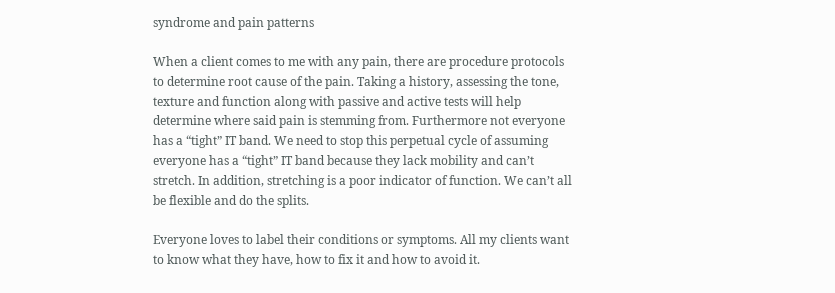syndrome and pain patterns

When a client comes to me with any pain, there are procedure protocols to determine root cause of the pain. Taking a history, assessing the tone, texture and function along with passive and active tests will help determine where said pain is stemming from. Furthermore not everyone has a “tight” IT band. We need to stop this perpetual cycle of assuming everyone has a “tight” IT band because they lack mobility and can’t stretch. In addition, stretching is a poor indicator of function. We can’t all be flexible and do the splits.

Everyone loves to label their conditions or symptoms. All my clients want to know what they have, how to fix it and how to avoid it.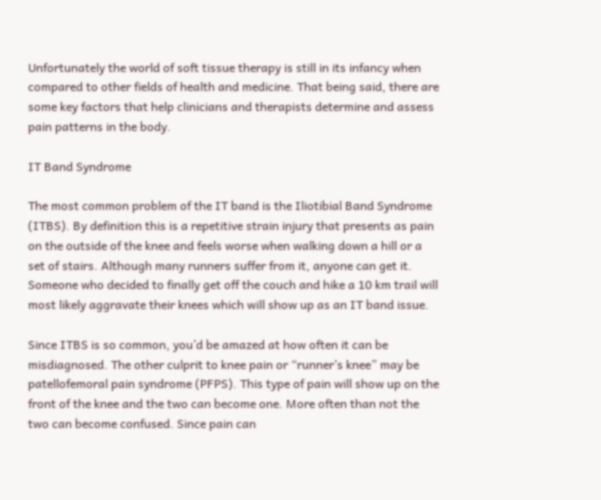Unfortunately the world of soft tissue therapy is still in its infancy when compared to other fields of health and medicine. That being said, there are some key factors that help clinicians and therapists determine and assess pain patterns in the body.

IT Band Syndrome

The most common problem of the IT band is the Iliotibial Band Syndrome (ITBS). By definition this is a repetitive strain injury that presents as pain on the outside of the knee and feels worse when walking down a hill or a set of stairs. Although many runners suffer from it, anyone can get it. Someone who decided to finally get off the couch and hike a 10 km trail will most likely aggravate their knees which will show up as an IT band issue.

Since ITBS is so common, you’d be amazed at how often it can be misdiagnosed. The other culprit to knee pain or “runner’s knee” may be patellofemoral pain syndrome (PFPS). This type of pain will show up on the front of the knee and the two can become one. More often than not the two can become confused. Since pain can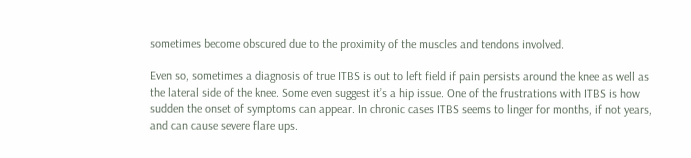sometimes become obscured due to the proximity of the muscles and tendons involved.

Even so, sometimes a diagnosis of true ITBS is out to left field if pain persists around the knee as well as the lateral side of the knee. Some even suggest it’s a hip issue. One of the frustrations with ITBS is how sudden the onset of symptoms can appear. In chronic cases ITBS seems to linger for months, if not years, and can cause severe flare ups.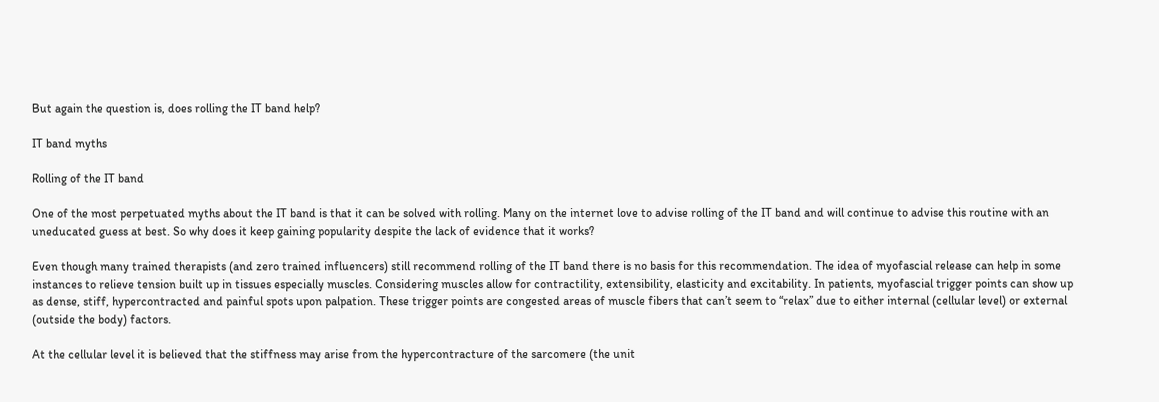But again the question is, does rolling the IT band help?

IT band myths

Rolling of the IT band

One of the most perpetuated myths about the IT band is that it can be solved with rolling. Many on the internet love to advise rolling of the IT band and will continue to advise this routine with an uneducated guess at best. So why does it keep gaining popularity despite the lack of evidence that it works?

Even though many trained therapists (and zero trained influencers) still recommend rolling of the IT band there is no basis for this recommendation. The idea of myofascial release can help in some instances to relieve tension built up in tissues especially muscles. Considering muscles allow for contractility, extensibility, elasticity and excitability. In patients, myofascial trigger points can show up as dense, stiff, hypercontracted and painful spots upon palpation. These trigger points are congested areas of muscle fibers that can’t seem to “relax” due to either internal (cellular level) or external (outside the body) factors.

At the cellular level it is believed that the stiffness may arise from the hypercontracture of the sarcomere (the unit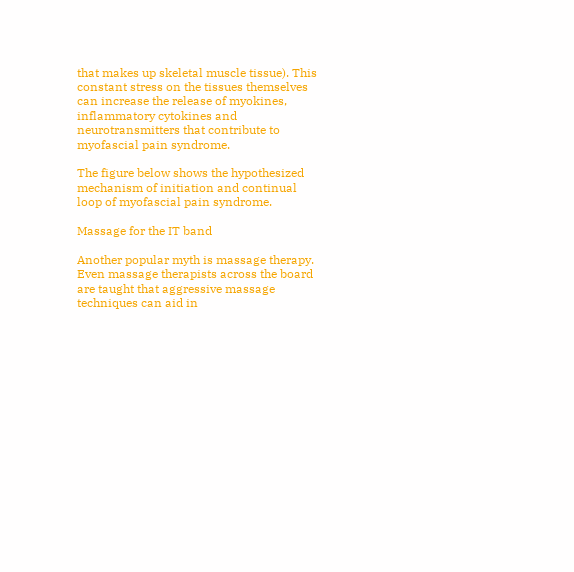that makes up skeletal muscle tissue). This constant stress on the tissues themselves can increase the release of myokines, inflammatory cytokines and neurotransmitters that contribute to myofascial pain syndrome.

The figure below shows the hypothesized mechanism of initiation and continual loop of myofascial pain syndrome.

Massage for the IT band

Another popular myth is massage therapy. Even massage therapists across the board are taught that aggressive massage techniques can aid in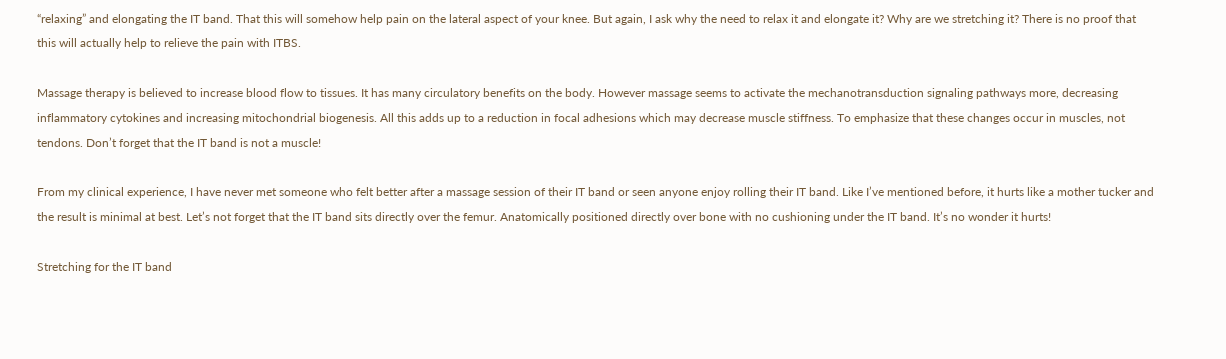“relaxing” and elongating the IT band. That this will somehow help pain on the lateral aspect of your knee. But again, I ask why the need to relax it and elongate it? Why are we stretching it? There is no proof that this will actually help to relieve the pain with ITBS.

Massage therapy is believed to increase blood flow to tissues. It has many circulatory benefits on the body. However massage seems to activate the mechanotransduction signaling pathways more, decreasing inflammatory cytokines and increasing mitochondrial biogenesis. All this adds up to a reduction in focal adhesions which may decrease muscle stiffness. To emphasize that these changes occur in muscles, not tendons. Don’t forget that the IT band is not a muscle!

From my clinical experience, I have never met someone who felt better after a massage session of their IT band or seen anyone enjoy rolling their IT band. Like I’ve mentioned before, it hurts like a mother tucker and the result is minimal at best. Let’s not forget that the IT band sits directly over the femur. Anatomically positioned directly over bone with no cushioning under the IT band. It’s no wonder it hurts!

Stretching for the IT band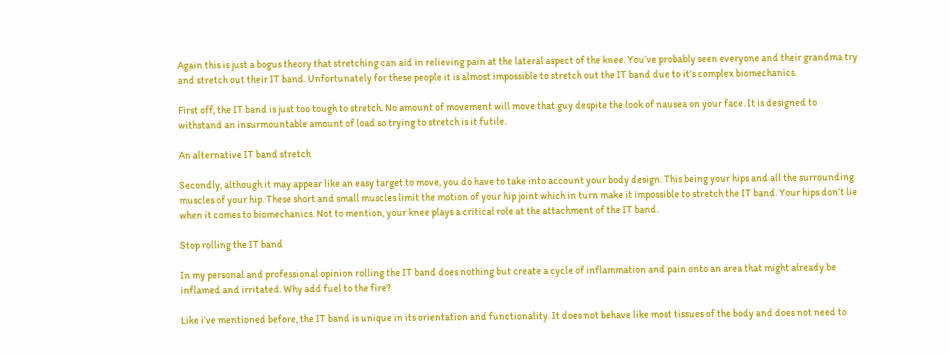Again this is just a bogus theory that stretching can aid in relieving pain at the lateral aspect of the knee. You’ve probably seen everyone and their grandma try and stretch out their IT band. Unfortunately for these people it is almost impossible to stretch out the IT band due to it’s complex biomechanics.

First off, the IT band is just too tough to stretch. No amount of movement will move that guy despite the look of nausea on your face. It is designed to withstand an insurmountable amount of load so trying to stretch is it futile.

An alternative IT band stretch

Secondly, although it may appear like an easy target to move, you do have to take into account your body design. This being your hips and all the surrounding muscles of your hip. These short and small muscles limit the motion of your hip joint which in turn make it impossible to stretch the IT band. Your hips don’t lie when it comes to biomechanics. Not to mention, your knee plays a critical role at the attachment of the IT band.

Stop rolling the IT band

In my personal and professional opinion rolling the IT band does nothing but create a cycle of inflammation and pain onto an area that might already be inflamed and irritated. Why add fuel to the fire?

Like i’ve mentioned before, the IT band is unique in its orientation and functionality. It does not behave like most tissues of the body and does not need to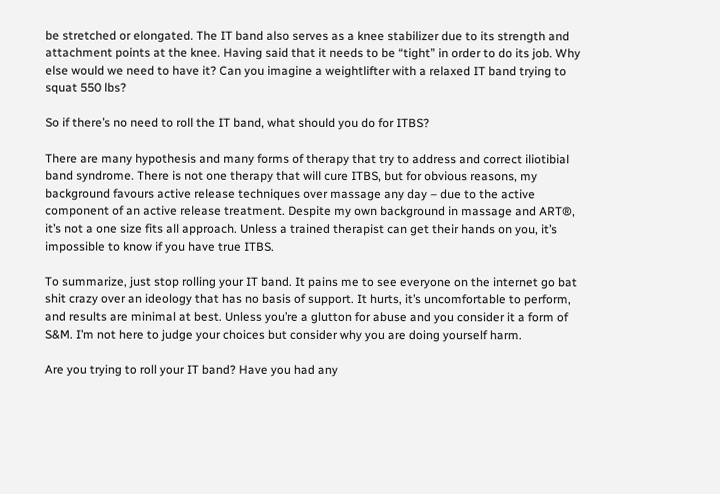be stretched or elongated. The IT band also serves as a knee stabilizer due to its strength and attachment points at the knee. Having said that it needs to be “tight” in order to do its job. Why else would we need to have it? Can you imagine a weightlifter with a relaxed IT band trying to squat 550 lbs?

So if there’s no need to roll the IT band, what should you do for ITBS?

There are many hypothesis and many forms of therapy that try to address and correct iliotibial band syndrome. There is not one therapy that will cure ITBS, but for obvious reasons, my background favours active release techniques over massage any day – due to the active component of an active release treatment. Despite my own background in massage and ART®, it’s not a one size fits all approach. Unless a trained therapist can get their hands on you, it’s impossible to know if you have true ITBS.

To summarize, just stop rolling your IT band. It pains me to see everyone on the internet go bat shit crazy over an ideology that has no basis of support. It hurts, it’s uncomfortable to perform, and results are minimal at best. Unless you’re a glutton for abuse and you consider it a form of S&M. I’m not here to judge your choices but consider why you are doing yourself harm.

Are you trying to roll your IT band? Have you had any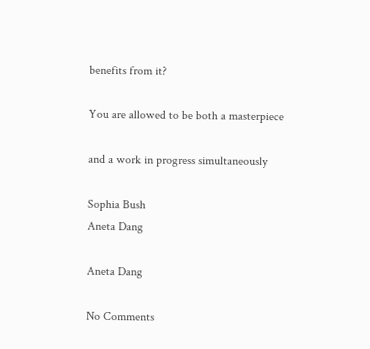benefits from it?

You are allowed to be both a masterpiece

and a work in progress simultaneously

Sophia Bush
Aneta Dang

Aneta Dang

No Comments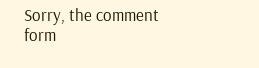Sorry, the comment form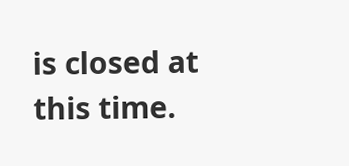is closed at this time.